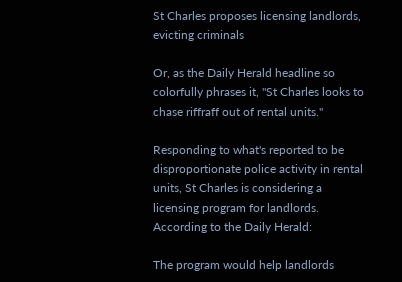St Charles proposes licensing landlords, evicting criminals

Or, as the Daily Herald headline so colorfully phrases it, "St Charles looks to chase riffraff out of rental units."

Responding to what's reported to be disproportionate police activity in rental units, St Charles is considering a licensing program for landlords. According to the Daily Herald:

The program would help landlords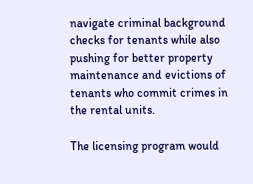navigate criminal background checks for tenants while also pushing for better property maintenance and evictions of tenants who commit crimes in the rental units.

The licensing program would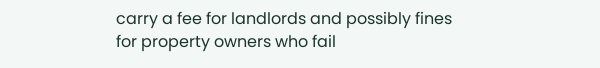carry a fee for landlords and possibly fines for property owners who fail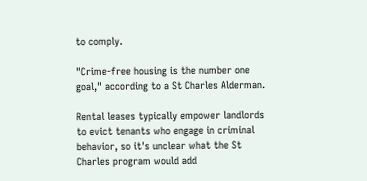to comply.

"Crime-free housing is the number one goal," according to a St Charles Alderman.

Rental leases typically empower landlords to evict tenants who engage in criminal behavior, so it's unclear what the St Charles program would add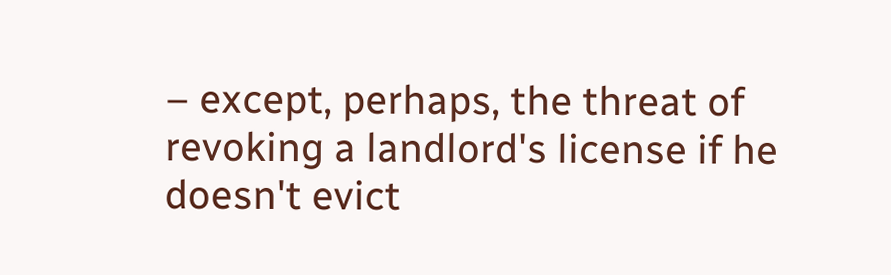– except, perhaps, the threat of revoking a landlord's license if he doesn't evict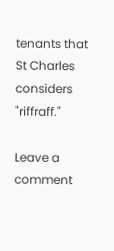tenants that St Charles considers "riffraff."

Leave a comment